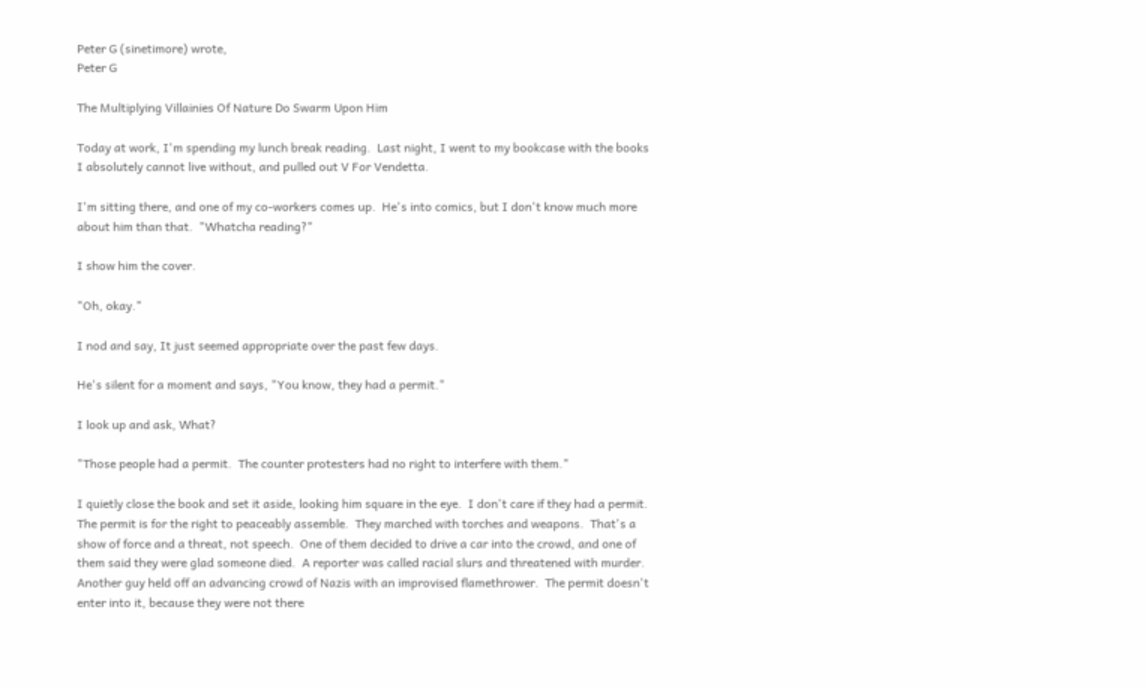Peter G (sinetimore) wrote,
Peter G

The Multiplying Villainies Of Nature Do Swarm Upon Him

Today at work, I'm spending my lunch break reading.  Last night, I went to my bookcase with the books I absolutely cannot live without, and pulled out V For Vendetta.

I'm sitting there, and one of my co-workers comes up.  He's into comics, but I don't know much more about him than that.  "Whatcha reading?"

I show him the cover.

"Oh, okay."

I nod and say, It just seemed appropriate over the past few days.

He's silent for a moment and says, "You know, they had a permit."

I look up and ask, What?

"Those people had a permit.  The counter protesters had no right to interfere with them."

I quietly close the book and set it aside, looking him square in the eye.  I don't care if they had a permit.  The permit is for the right to peaceably assemble.  They marched with torches and weapons.  That's a show of force and a threat, not speech.  One of them decided to drive a car into the crowd, and one of them said they were glad someone died.  A reporter was called racial slurs and threatened with murder.  Another guy held off an advancing crowd of Nazis with an improvised flamethrower.  The permit doesn't enter into it, because they were not there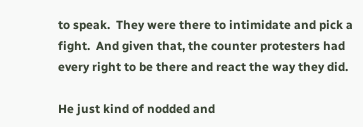to speak.  They were there to intimidate and pick a fight.  And given that, the counter protesters had every right to be there and react the way they did.

He just kind of nodded and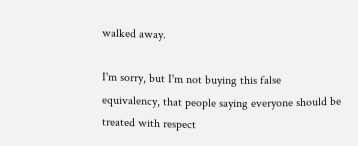walked away.

I'm sorry, but I'm not buying this false equivalency, that people saying everyone should be treated with respect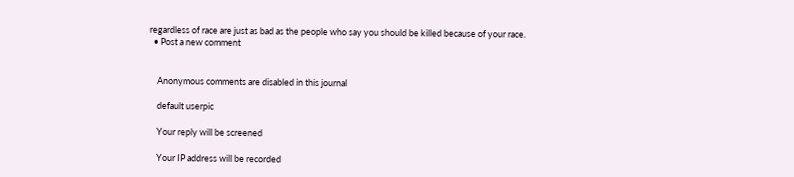regardless of race are just as bad as the people who say you should be killed because of your race.
  • Post a new comment


    Anonymous comments are disabled in this journal

    default userpic

    Your reply will be screened

    Your IP address will be recorded